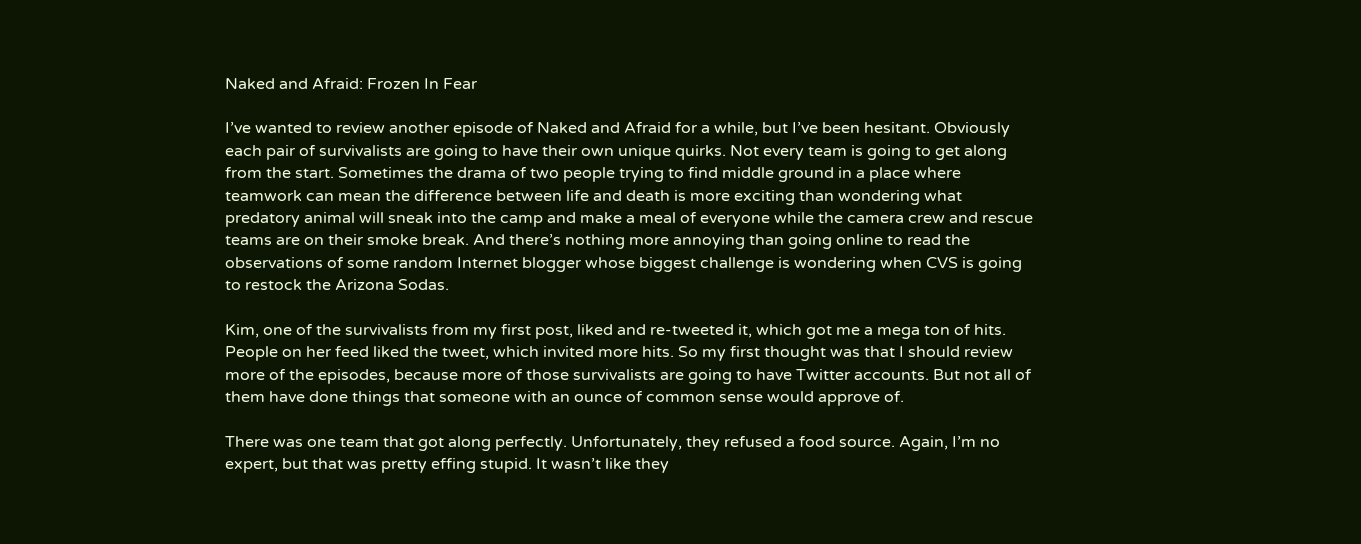Naked and Afraid: Frozen In Fear

I’ve wanted to review another episode of Naked and Afraid for a while, but I’ve been hesitant. Obviously each pair of survivalists are going to have their own unique quirks. Not every team is going to get along from the start. Sometimes the drama of two people trying to find middle ground in a place where teamwork can mean the difference between life and death is more exciting than wondering what predatory animal will sneak into the camp and make a meal of everyone while the camera crew and rescue teams are on their smoke break. And there’s nothing more annoying than going online to read the observations of some random Internet blogger whose biggest challenge is wondering when CVS is going to restock the Arizona Sodas.

Kim, one of the survivalists from my first post, liked and re-tweeted it, which got me a mega ton of hits. People on her feed liked the tweet, which invited more hits. So my first thought was that I should review more of the episodes, because more of those survivalists are going to have Twitter accounts. But not all of them have done things that someone with an ounce of common sense would approve of.

There was one team that got along perfectly. Unfortunately, they refused a food source. Again, I’m no expert, but that was pretty effing stupid. It wasn’t like they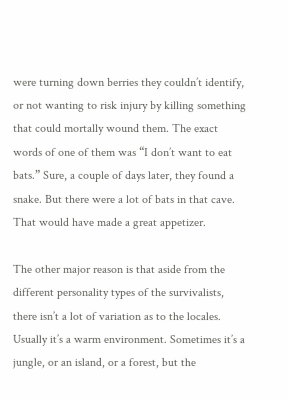were turning down berries they couldn’t identify, or not wanting to risk injury by killing something that could mortally wound them. The exact words of one of them was “I don’t want to eat bats.” Sure, a couple of days later, they found a snake. But there were a lot of bats in that cave. That would have made a great appetizer.

The other major reason is that aside from the different personality types of the survivalists, there isn’t a lot of variation as to the locales. Usually it’s a warm environment. Sometimes it’s a jungle, or an island, or a forest, but the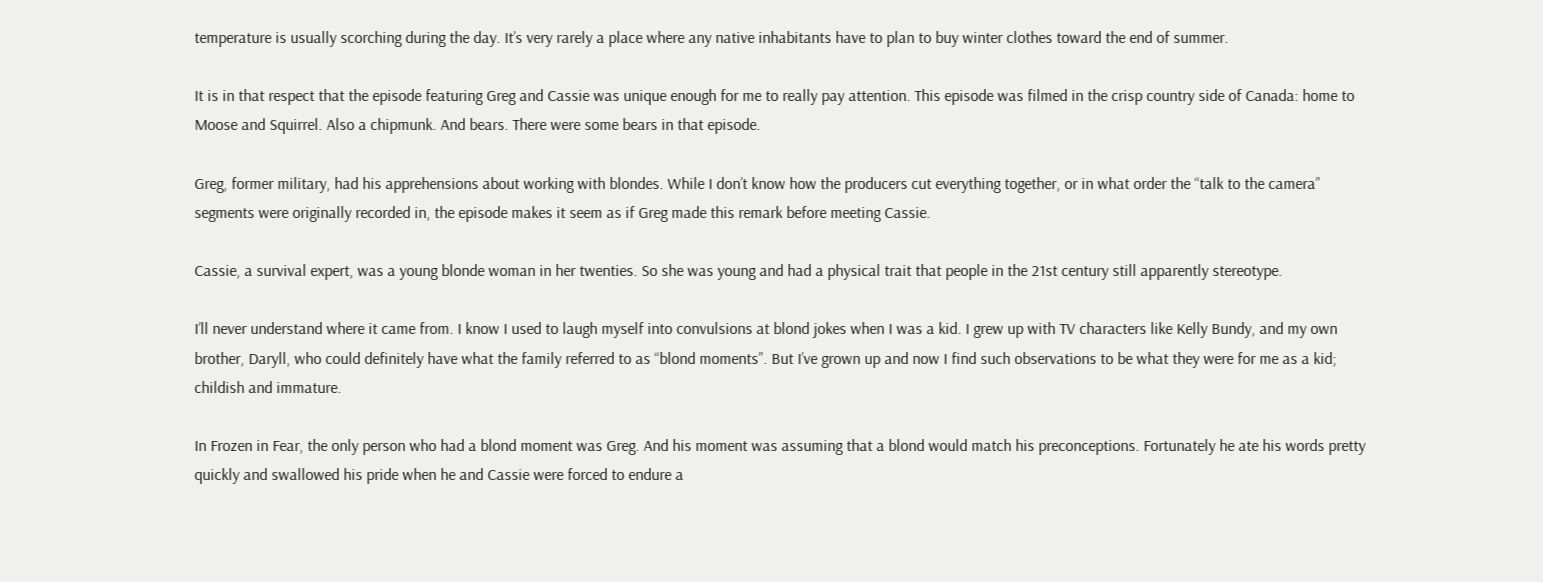temperature is usually scorching during the day. It’s very rarely a place where any native inhabitants have to plan to buy winter clothes toward the end of summer.

It is in that respect that the episode featuring Greg and Cassie was unique enough for me to really pay attention. This episode was filmed in the crisp country side of Canada: home to Moose and Squirrel. Also a chipmunk. And bears. There were some bears in that episode.

Greg, former military, had his apprehensions about working with blondes. While I don’t know how the producers cut everything together, or in what order the “talk to the camera” segments were originally recorded in, the episode makes it seem as if Greg made this remark before meeting Cassie.

Cassie, a survival expert, was a young blonde woman in her twenties. So she was young and had a physical trait that people in the 21st century still apparently stereotype.

I’ll never understand where it came from. I know I used to laugh myself into convulsions at blond jokes when I was a kid. I grew up with TV characters like Kelly Bundy, and my own brother, Daryll, who could definitely have what the family referred to as “blond moments”. But I’ve grown up and now I find such observations to be what they were for me as a kid; childish and immature.

In Frozen in Fear, the only person who had a blond moment was Greg. And his moment was assuming that a blond would match his preconceptions. Fortunately he ate his words pretty quickly and swallowed his pride when he and Cassie were forced to endure a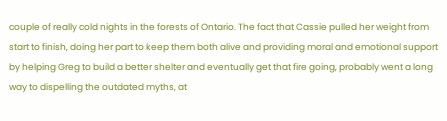couple of really cold nights in the forests of Ontario. The fact that Cassie pulled her weight from start to finish, doing her part to keep them both alive and providing moral and emotional support by helping Greg to build a better shelter and eventually get that fire going, probably went a long way to dispelling the outdated myths, at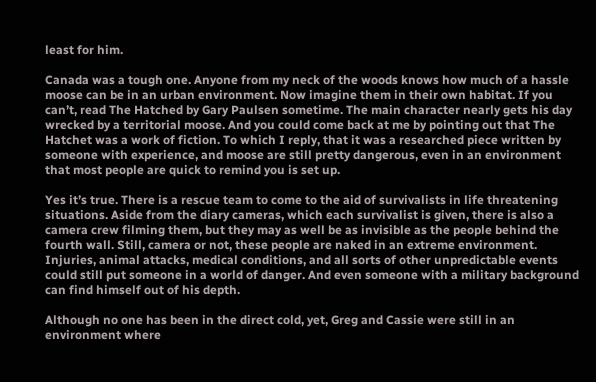least for him.

Canada was a tough one. Anyone from my neck of the woods knows how much of a hassle moose can be in an urban environment. Now imagine them in their own habitat. If you can’t, read The Hatched by Gary Paulsen sometime. The main character nearly gets his day wrecked by a territorial moose. And you could come back at me by pointing out that The Hatchet was a work of fiction. To which I reply, that it was a researched piece written by someone with experience, and moose are still pretty dangerous, even in an environment that most people are quick to remind you is set up.

Yes it’s true. There is a rescue team to come to the aid of survivalists in life threatening situations. Aside from the diary cameras, which each survivalist is given, there is also a camera crew filming them, but they may as well be as invisible as the people behind the fourth wall. Still, camera or not, these people are naked in an extreme environment. Injuries, animal attacks, medical conditions, and all sorts of other unpredictable events could still put someone in a world of danger. And even someone with a military background can find himself out of his depth.

Although no one has been in the direct cold, yet, Greg and Cassie were still in an environment where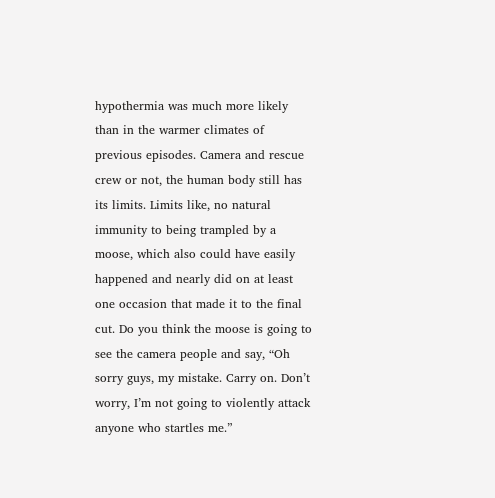hypothermia was much more likely than in the warmer climates of previous episodes. Camera and rescue crew or not, the human body still has its limits. Limits like, no natural immunity to being trampled by a moose, which also could have easily happened and nearly did on at least one occasion that made it to the final cut. Do you think the moose is going to see the camera people and say, “Oh sorry guys, my mistake. Carry on. Don’t worry, I’m not going to violently attack anyone who startles me.”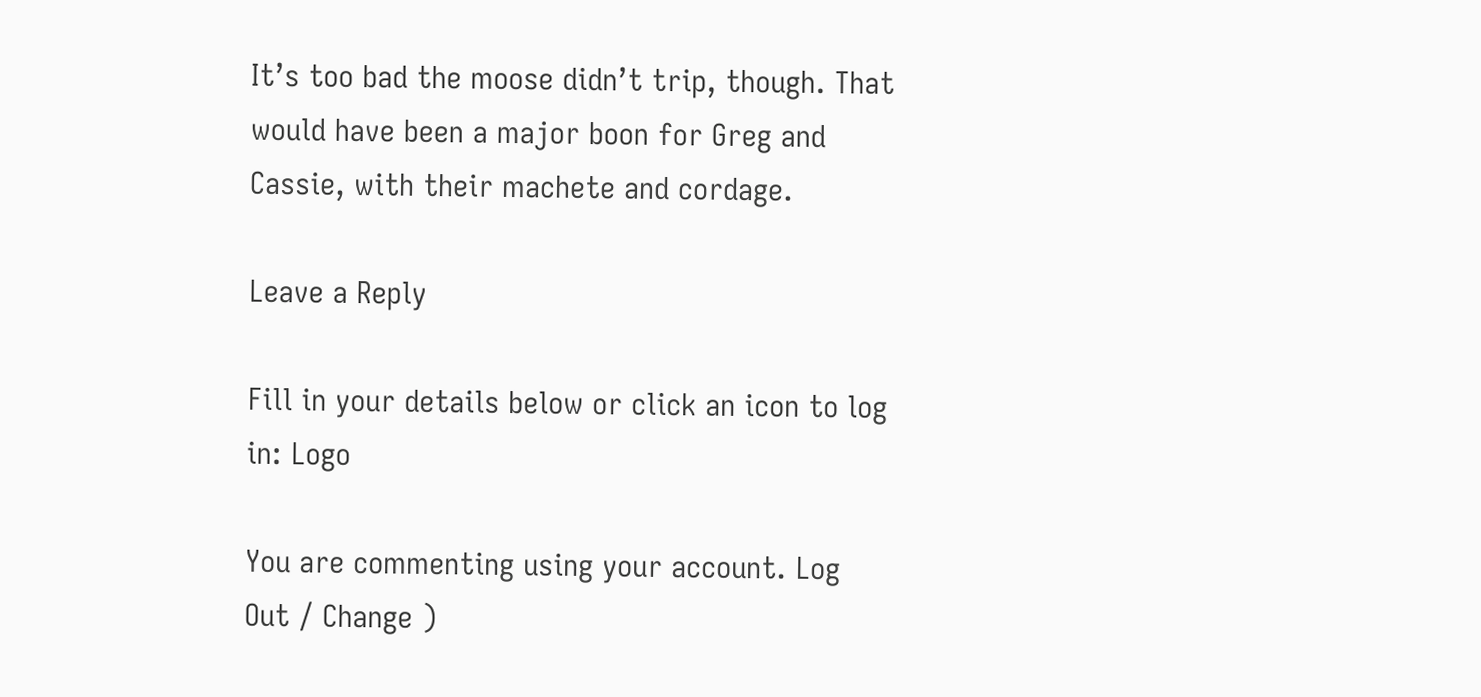It’s too bad the moose didn’t trip, though. That would have been a major boon for Greg and Cassie, with their machete and cordage.

Leave a Reply

Fill in your details below or click an icon to log in: Logo

You are commenting using your account. Log Out / Change )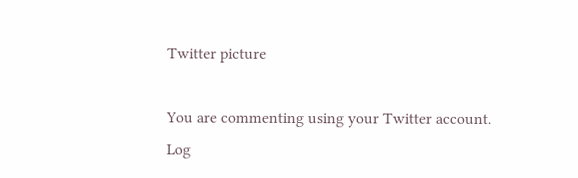Twitter picture

You are commenting using your Twitter account. Log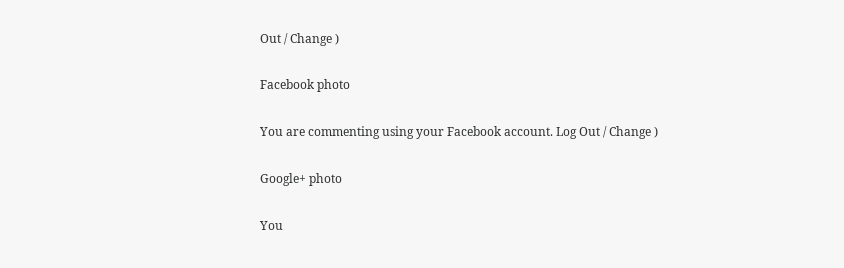Out / Change )

Facebook photo

You are commenting using your Facebook account. Log Out / Change )

Google+ photo

You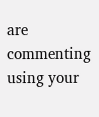are commenting using your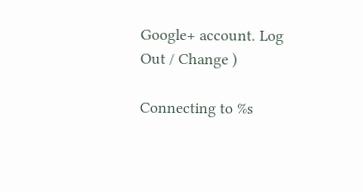Google+ account. Log Out / Change )

Connecting to %s